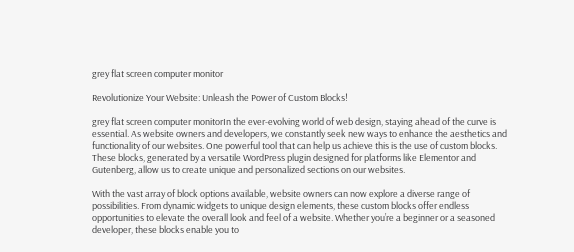grey flat screen computer monitor

Revolutionize Your Website: Unleash the Power of Custom Blocks!

grey flat screen computer monitorIn the ever-evolving world of web design, staying ahead of the curve is essential. As website owners and developers, we constantly seek new ways to enhance the aesthetics and functionality of our websites. One powerful tool that can help us achieve this is the use of custom blocks. These blocks, generated by a versatile WordPress plugin designed for platforms like Elementor and Gutenberg, allow us to create unique and personalized sections on our websites.

With the vast array of block options available, website owners can now explore a diverse range of possibilities. From dynamic widgets to unique design elements, these custom blocks offer endless opportunities to elevate the overall look and feel of a website. Whether you’re a beginner or a seasoned developer, these blocks enable you to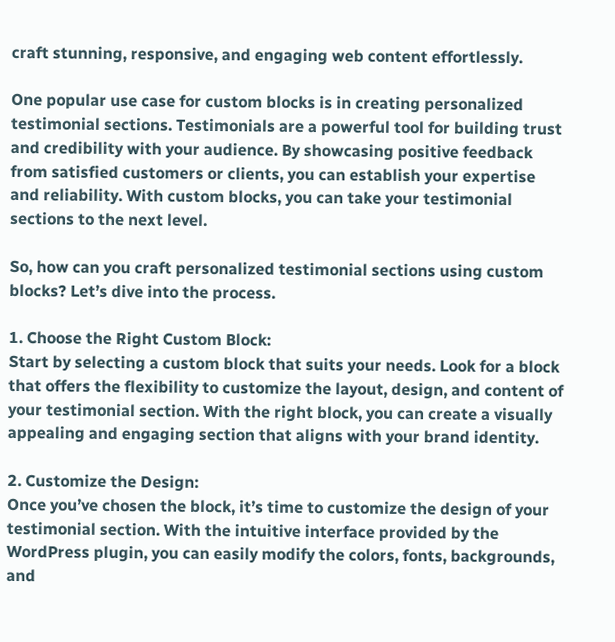craft stunning, responsive, and engaging web content effortlessly.

One popular use case for custom blocks is in creating personalized testimonial sections. Testimonials are a powerful tool for building trust and credibility with your audience. By showcasing positive feedback from satisfied customers or clients, you can establish your expertise and reliability. With custom blocks, you can take your testimonial sections to the next level.

So, how can you craft personalized testimonial sections using custom blocks? Let’s dive into the process.

1. Choose the Right Custom Block:
Start by selecting a custom block that suits your needs. Look for a block that offers the flexibility to customize the layout, design, and content of your testimonial section. With the right block, you can create a visually appealing and engaging section that aligns with your brand identity.

2. Customize the Design:
Once you’ve chosen the block, it’s time to customize the design of your testimonial section. With the intuitive interface provided by the WordPress plugin, you can easily modify the colors, fonts, backgrounds, and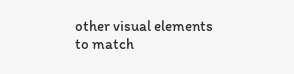other visual elements to match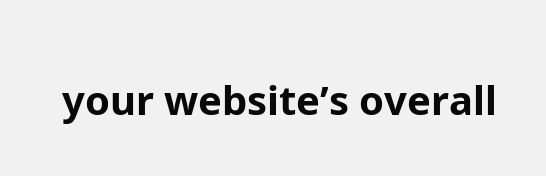your website’s overall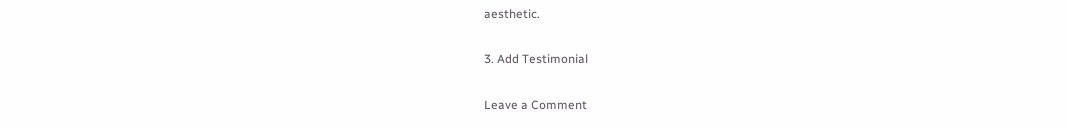aesthetic.

3. Add Testimonial

Leave a Comment